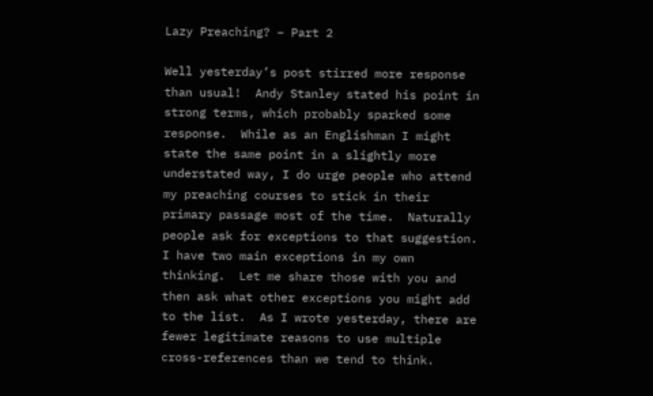Lazy Preaching? – Part 2

Well yesterday’s post stirred more response than usual!  Andy Stanley stated his point in strong terms, which probably sparked some response.  While as an Englishman I might state the same point in a slightly more understated way, I do urge people who attend my preaching courses to stick in their primary passage most of the time.  Naturally people ask for exceptions to that suggestion.  I have two main exceptions in my own thinking.  Let me share those with you and then ask what other exceptions you might add to the list.  As I wrote yesterday, there are fewer legitimate reasons to use multiple cross-references than we tend to think.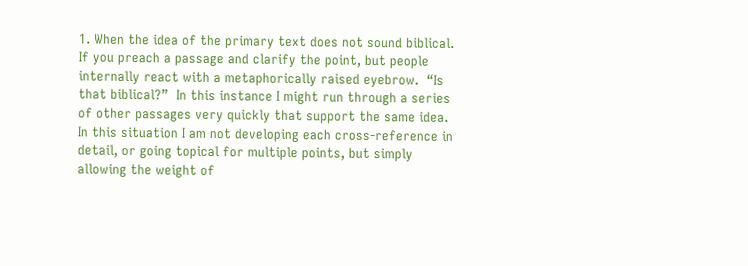1. When the idea of the primary text does not sound biblical.  If you preach a passage and clarify the point, but people internally react with a metaphorically raised eyebrow.  “Is that biblical?”  In this instance I might run through a series of other passages very quickly that support the same idea.  In this situation I am not developing each cross-reference in detail, or going topical for multiple points, but simply allowing the weight of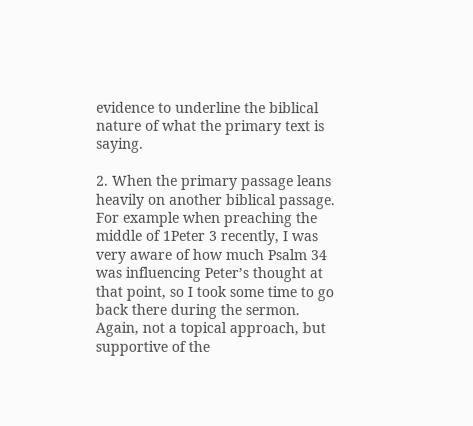evidence to underline the biblical nature of what the primary text is saying.

2. When the primary passage leans heavily on another biblical passage.  For example when preaching the middle of 1Peter 3 recently, I was very aware of how much Psalm 34 was influencing Peter’s thought at that point, so I took some time to go back there during the sermon.  Again, not a topical approach, but supportive of the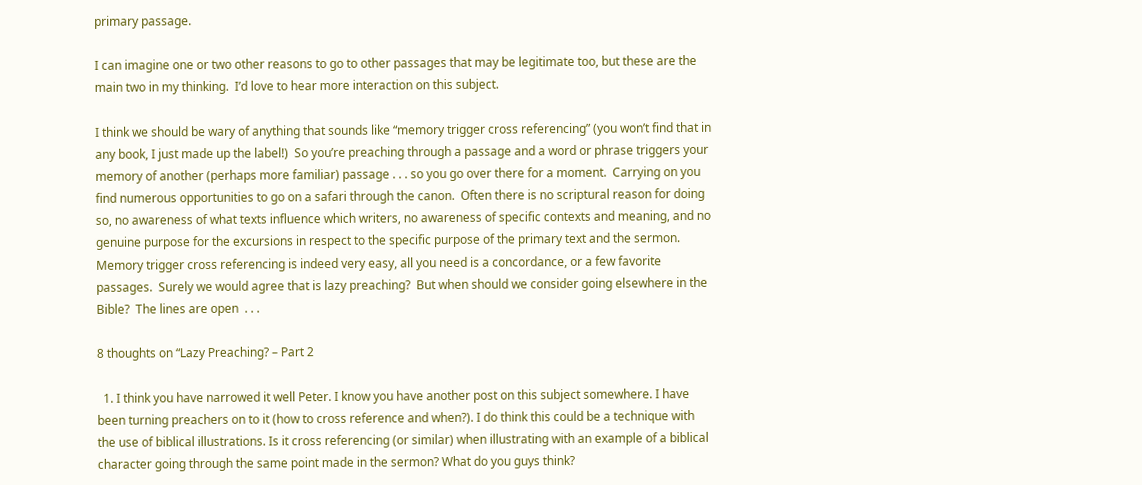primary passage.

I can imagine one or two other reasons to go to other passages that may be legitimate too, but these are the main two in my thinking.  I’d love to hear more interaction on this subject.

I think we should be wary of anything that sounds like “memory trigger cross referencing” (you won’t find that in any book, I just made up the label!)  So you’re preaching through a passage and a word or phrase triggers your memory of another (perhaps more familiar) passage . . . so you go over there for a moment.  Carrying on you find numerous opportunities to go on a safari through the canon.  Often there is no scriptural reason for doing so, no awareness of what texts influence which writers, no awareness of specific contexts and meaning, and no genuine purpose for the excursions in respect to the specific purpose of the primary text and the sermon.  Memory trigger cross referencing is indeed very easy, all you need is a concordance, or a few favorite passages.  Surely we would agree that is lazy preaching?  But when should we consider going elsewhere in the Bible?  The lines are open  . . .

8 thoughts on “Lazy Preaching? – Part 2

  1. I think you have narrowed it well Peter. I know you have another post on this subject somewhere. I have been turning preachers on to it (how to cross reference and when?). I do think this could be a technique with the use of biblical illustrations. Is it cross referencing (or similar) when illustrating with an example of a biblical character going through the same point made in the sermon? What do you guys think?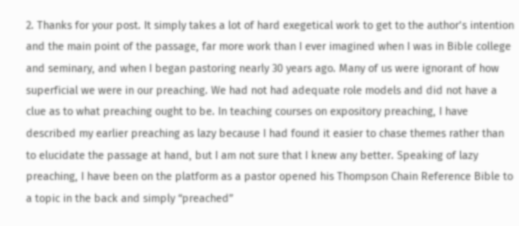2. Thanks for your post. It simply takes a lot of hard exegetical work to get to the author’s intention and the main point of the passage, far more work than I ever imagined when I was in Bible college and seminary, and when I began pastoring nearly 30 years ago. Many of us were ignorant of how superficial we were in our preaching. We had not had adequate role models and did not have a clue as to what preaching ought to be. In teaching courses on expository preaching, I have described my earlier preaching as lazy because I had found it easier to chase themes rather than to elucidate the passage at hand, but I am not sure that I knew any better. Speaking of lazy preaching, I have been on the platform as a pastor opened his Thompson Chain Reference Bible to a topic in the back and simply “preached”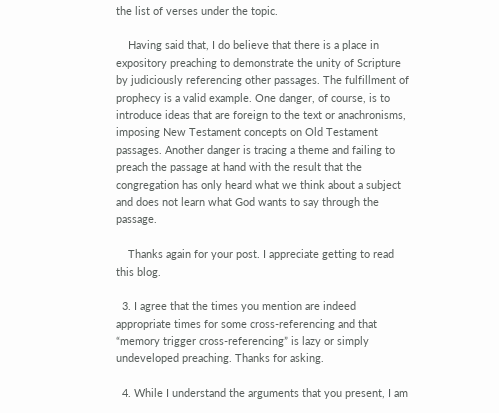the list of verses under the topic.

    Having said that, I do believe that there is a place in expository preaching to demonstrate the unity of Scripture by judiciously referencing other passages. The fulfillment of prophecy is a valid example. One danger, of course, is to introduce ideas that are foreign to the text or anachronisms, imposing New Testament concepts on Old Testament passages. Another danger is tracing a theme and failing to preach the passage at hand with the result that the congregation has only heard what we think about a subject and does not learn what God wants to say through the passage.

    Thanks again for your post. I appreciate getting to read this blog.

  3. I agree that the times you mention are indeed appropriate times for some cross-referencing and that “memory trigger cross-referencing” is lazy or simply undeveloped preaching. Thanks for asking.

  4. While I understand the arguments that you present, I am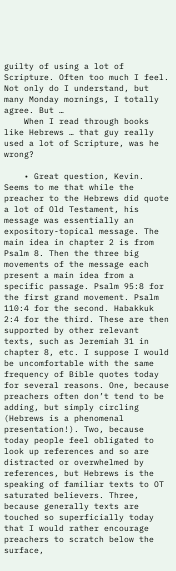guilty of using a lot of Scripture. Often too much I feel. Not only do I understand, but many Monday mornings, I totally agree. But …
    When I read through books like Hebrews … that guy really used a lot of Scripture, was he wrong?

    • Great question, Kevin. Seems to me that while the preacher to the Hebrews did quote a lot of Old Testament, his message was essentially an expository-topical message. The main idea in chapter 2 is from Psalm 8. Then the three big movements of the message each present a main idea from a specific passage. Psalm 95:8 for the first grand movement. Psalm 110:4 for the second. Habakkuk 2:4 for the third. These are then supported by other relevant texts, such as Jeremiah 31 in chapter 8, etc. I suppose I would be uncomfortable with the same frequency of Bible quotes today for several reasons. One, because preachers often don’t tend to be adding, but simply circling (Hebrews is a phenomenal presentation!). Two, because today people feel obligated to look up references and so are distracted or overwhelmed by references, but Hebrews is the speaking of familiar texts to OT saturated believers. Three, because generally texts are touched so superficially today that I would rather encourage preachers to scratch below the surface,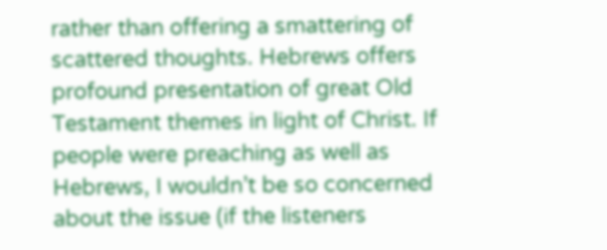rather than offering a smattering of scattered thoughts. Hebrews offers profound presentation of great Old Testament themes in light of Christ. If people were preaching as well as Hebrews, I wouldn’t be so concerned about the issue (if the listeners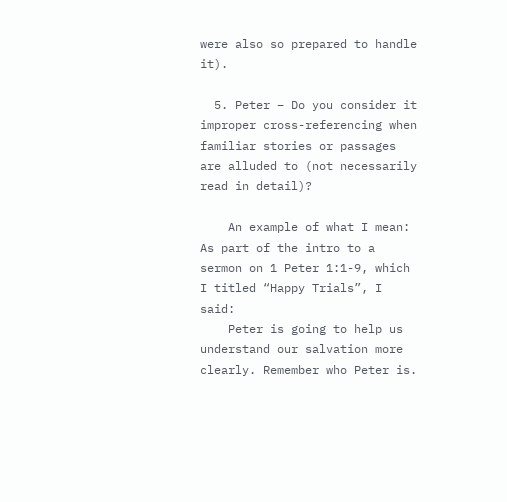were also so prepared to handle it).

  5. Peter – Do you consider it improper cross-referencing when familiar stories or passages are alluded to (not necessarily read in detail)?

    An example of what I mean: As part of the intro to a sermon on 1 Peter 1:1-9, which I titled “Happy Trials”, I said:
    Peter is going to help us understand our salvation more clearly. Remember who Peter is.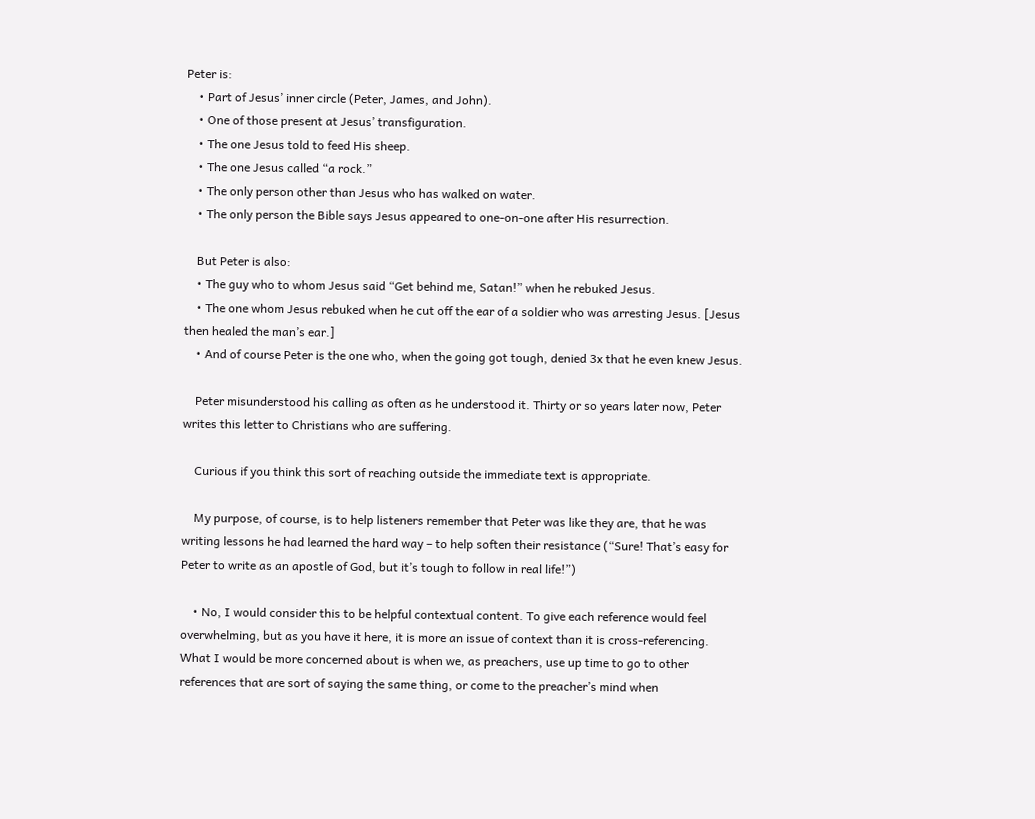Peter is:
    • Part of Jesus’ inner circle (Peter, James, and John).
    • One of those present at Jesus’ transfiguration.
    • The one Jesus told to feed His sheep.
    • The one Jesus called “a rock.”
    • The only person other than Jesus who has walked on water.
    • The only person the Bible says Jesus appeared to one-on-one after His resurrection.

    But Peter is also:
    • The guy who to whom Jesus said “Get behind me, Satan!” when he rebuked Jesus.
    • The one whom Jesus rebuked when he cut off the ear of a soldier who was arresting Jesus. [Jesus then healed the man’s ear.]
    • And of course Peter is the one who, when the going got tough, denied 3x that he even knew Jesus.

    Peter misunderstood his calling as often as he understood it. Thirty or so years later now, Peter writes this letter to Christians who are suffering.

    Curious if you think this sort of reaching outside the immediate text is appropriate.

    My purpose, of course, is to help listeners remember that Peter was like they are, that he was writing lessons he had learned the hard way – to help soften their resistance (“Sure! That’s easy for Peter to write as an apostle of God, but it’s tough to follow in real life!”)

    • No, I would consider this to be helpful contextual content. To give each reference would feel overwhelming, but as you have it here, it is more an issue of context than it is cross-referencing. What I would be more concerned about is when we, as preachers, use up time to go to other references that are sort of saying the same thing, or come to the preacher’s mind when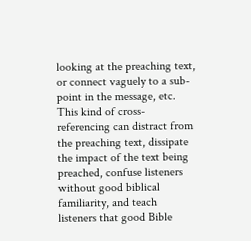looking at the preaching text, or connect vaguely to a sub-point in the message, etc. This kind of cross-referencing can distract from the preaching text, dissipate the impact of the text being preached, confuse listeners without good biblical familiarity, and teach listeners that good Bible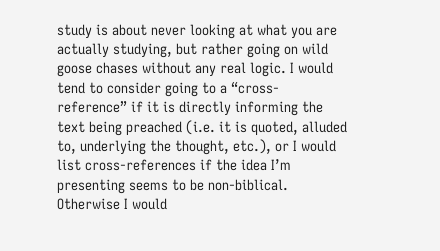study is about never looking at what you are actually studying, but rather going on wild goose chases without any real logic. I would tend to consider going to a “cross-reference” if it is directly informing the text being preached (i.e. it is quoted, alluded to, underlying the thought, etc.), or I would list cross-references if the idea I’m presenting seems to be non-biblical. Otherwise I would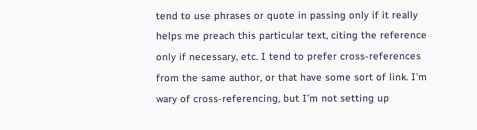tend to use phrases or quote in passing only if it really helps me preach this particular text, citing the reference only if necessary, etc. I tend to prefer cross-references from the same author, or that have some sort of link. I’m wary of cross-referencing, but I’m not setting up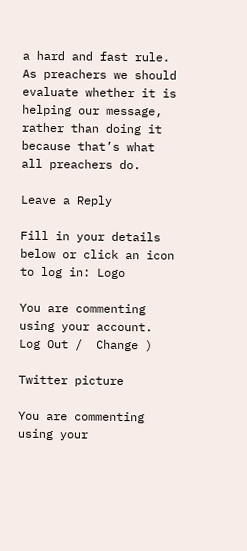a hard and fast rule. As preachers we should evaluate whether it is helping our message, rather than doing it because that’s what all preachers do.

Leave a Reply

Fill in your details below or click an icon to log in: Logo

You are commenting using your account. Log Out /  Change )

Twitter picture

You are commenting using your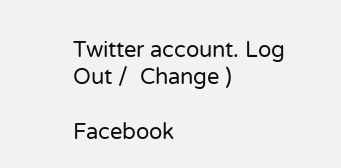Twitter account. Log Out /  Change )

Facebook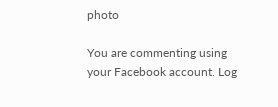photo

You are commenting using your Facebook account. Log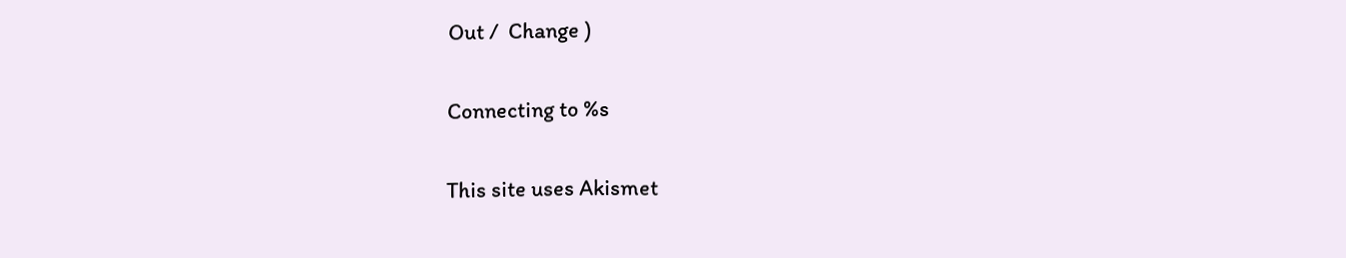Out /  Change )

Connecting to %s

This site uses Akismet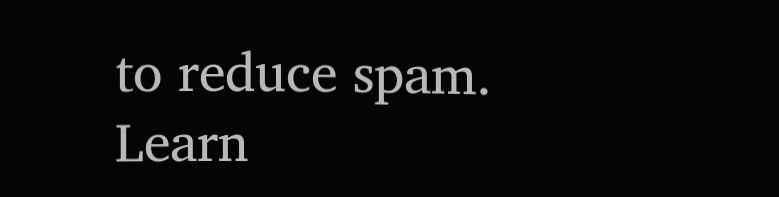to reduce spam. Learn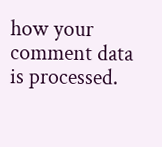how your comment data is processed.